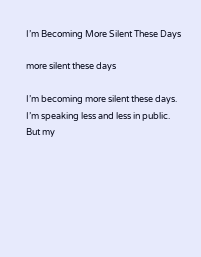I’m Becoming More Silent These Days

more silent these days

I’m becoming more silent these days.
I’m speaking less and less in public.
But my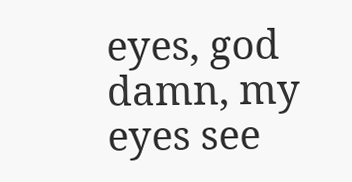eyes, god damn, my eyes see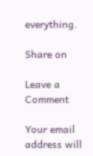everything.

Share on

Leave a Comment

Your email address will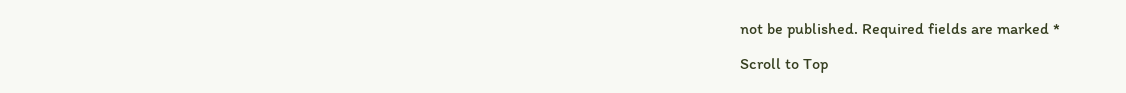not be published. Required fields are marked *

Scroll to Top